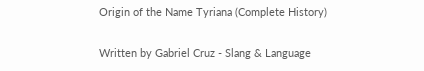Origin of the Name Tyriana (Complete History)

Written by Gabriel Cruz - Slang & Language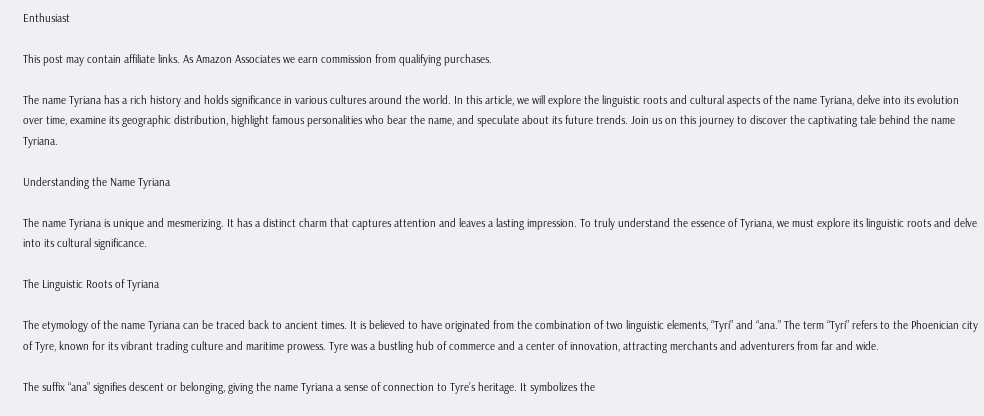Enthusiast

This post may contain affiliate links. As Amazon Associates we earn commission from qualifying purchases.

The name Tyriana has a rich history and holds significance in various cultures around the world. In this article, we will explore the linguistic roots and cultural aspects of the name Tyriana, delve into its evolution over time, examine its geographic distribution, highlight famous personalities who bear the name, and speculate about its future trends. Join us on this journey to discover the captivating tale behind the name Tyriana.

Understanding the Name Tyriana

The name Tyriana is unique and mesmerizing. It has a distinct charm that captures attention and leaves a lasting impression. To truly understand the essence of Tyriana, we must explore its linguistic roots and delve into its cultural significance.

The Linguistic Roots of Tyriana

The etymology of the name Tyriana can be traced back to ancient times. It is believed to have originated from the combination of two linguistic elements, “Tyri” and “ana.” The term “Tyri” refers to the Phoenician city of Tyre, known for its vibrant trading culture and maritime prowess. Tyre was a bustling hub of commerce and a center of innovation, attracting merchants and adventurers from far and wide.

The suffix “ana” signifies descent or belonging, giving the name Tyriana a sense of connection to Tyre’s heritage. It symbolizes the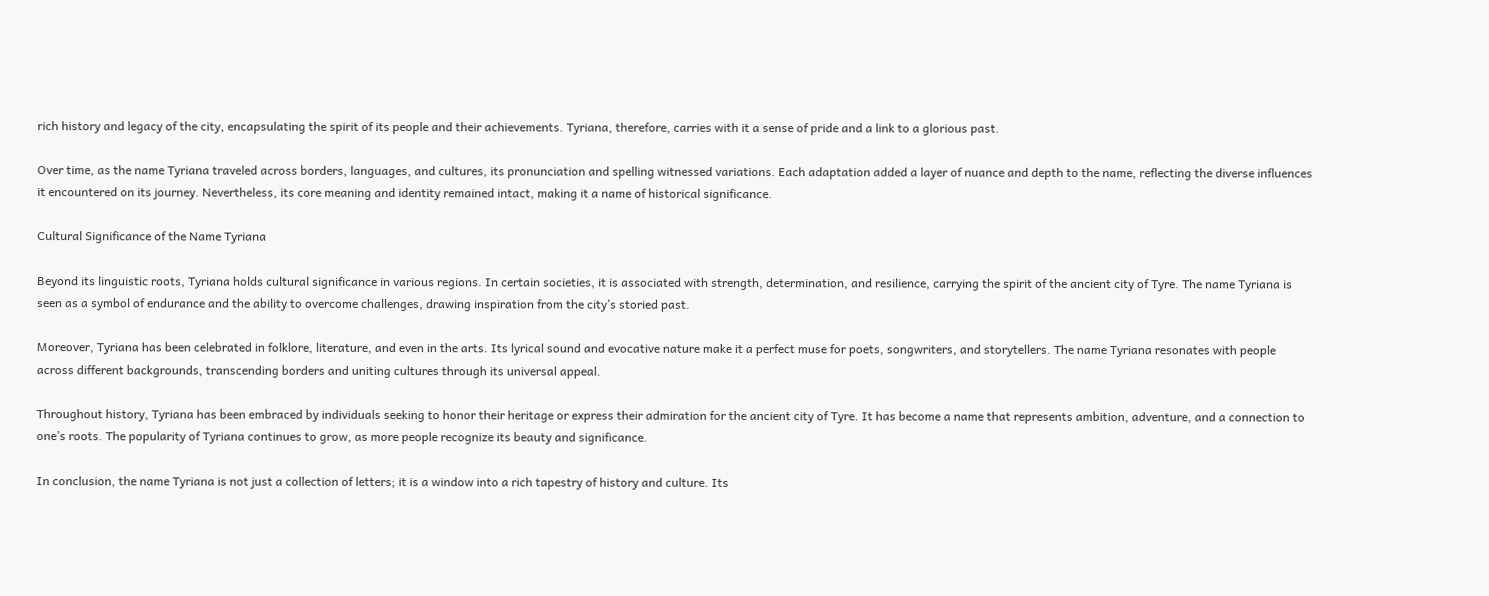rich history and legacy of the city, encapsulating the spirit of its people and their achievements. Tyriana, therefore, carries with it a sense of pride and a link to a glorious past.

Over time, as the name Tyriana traveled across borders, languages, and cultures, its pronunciation and spelling witnessed variations. Each adaptation added a layer of nuance and depth to the name, reflecting the diverse influences it encountered on its journey. Nevertheless, its core meaning and identity remained intact, making it a name of historical significance.

Cultural Significance of the Name Tyriana

Beyond its linguistic roots, Tyriana holds cultural significance in various regions. In certain societies, it is associated with strength, determination, and resilience, carrying the spirit of the ancient city of Tyre. The name Tyriana is seen as a symbol of endurance and the ability to overcome challenges, drawing inspiration from the city’s storied past.

Moreover, Tyriana has been celebrated in folklore, literature, and even in the arts. Its lyrical sound and evocative nature make it a perfect muse for poets, songwriters, and storytellers. The name Tyriana resonates with people across different backgrounds, transcending borders and uniting cultures through its universal appeal.

Throughout history, Tyriana has been embraced by individuals seeking to honor their heritage or express their admiration for the ancient city of Tyre. It has become a name that represents ambition, adventure, and a connection to one’s roots. The popularity of Tyriana continues to grow, as more people recognize its beauty and significance.

In conclusion, the name Tyriana is not just a collection of letters; it is a window into a rich tapestry of history and culture. Its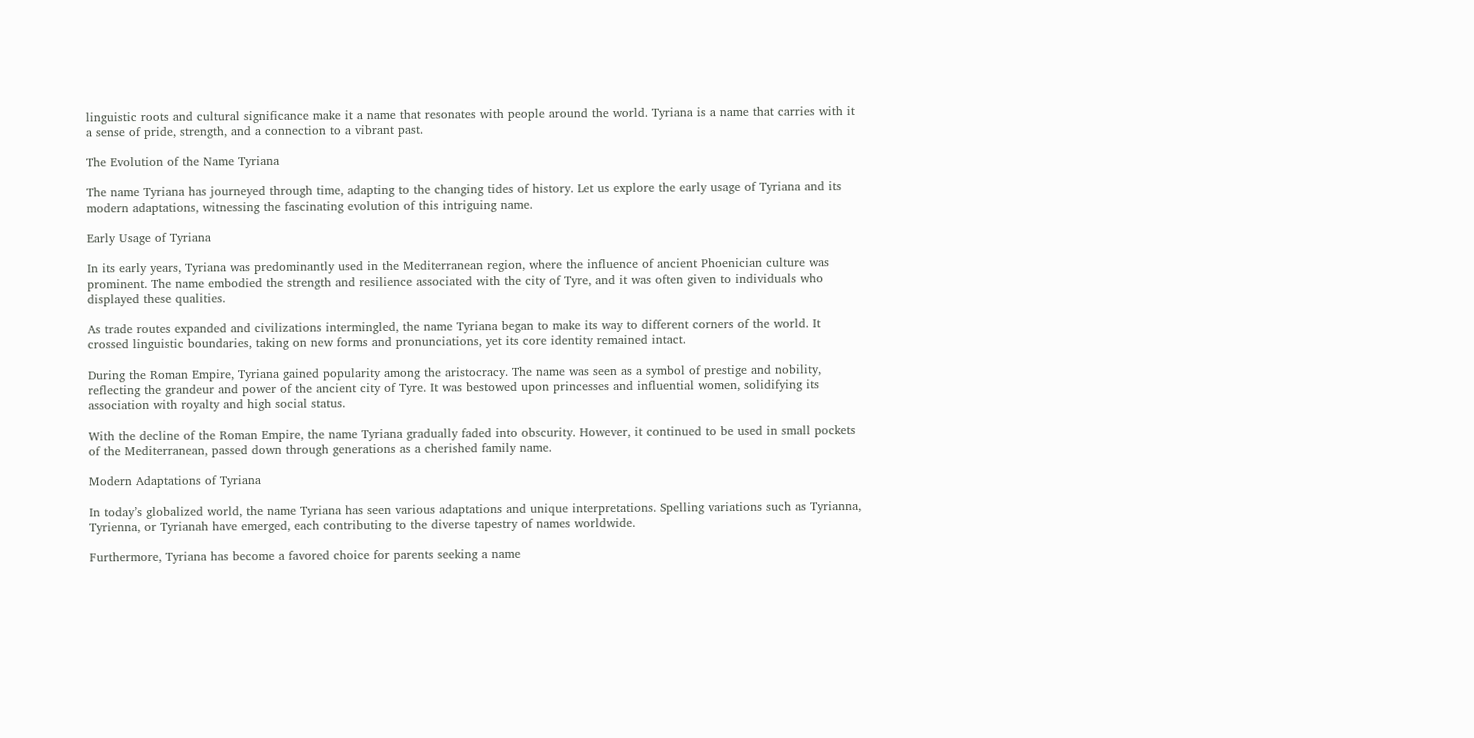linguistic roots and cultural significance make it a name that resonates with people around the world. Tyriana is a name that carries with it a sense of pride, strength, and a connection to a vibrant past.

The Evolution of the Name Tyriana

The name Tyriana has journeyed through time, adapting to the changing tides of history. Let us explore the early usage of Tyriana and its modern adaptations, witnessing the fascinating evolution of this intriguing name.

Early Usage of Tyriana

In its early years, Tyriana was predominantly used in the Mediterranean region, where the influence of ancient Phoenician culture was prominent. The name embodied the strength and resilience associated with the city of Tyre, and it was often given to individuals who displayed these qualities.

As trade routes expanded and civilizations intermingled, the name Tyriana began to make its way to different corners of the world. It crossed linguistic boundaries, taking on new forms and pronunciations, yet its core identity remained intact.

During the Roman Empire, Tyriana gained popularity among the aristocracy. The name was seen as a symbol of prestige and nobility, reflecting the grandeur and power of the ancient city of Tyre. It was bestowed upon princesses and influential women, solidifying its association with royalty and high social status.

With the decline of the Roman Empire, the name Tyriana gradually faded into obscurity. However, it continued to be used in small pockets of the Mediterranean, passed down through generations as a cherished family name.

Modern Adaptations of Tyriana

In today’s globalized world, the name Tyriana has seen various adaptations and unique interpretations. Spelling variations such as Tyrianna, Tyrienna, or Tyrianah have emerged, each contributing to the diverse tapestry of names worldwide.

Furthermore, Tyriana has become a favored choice for parents seeking a name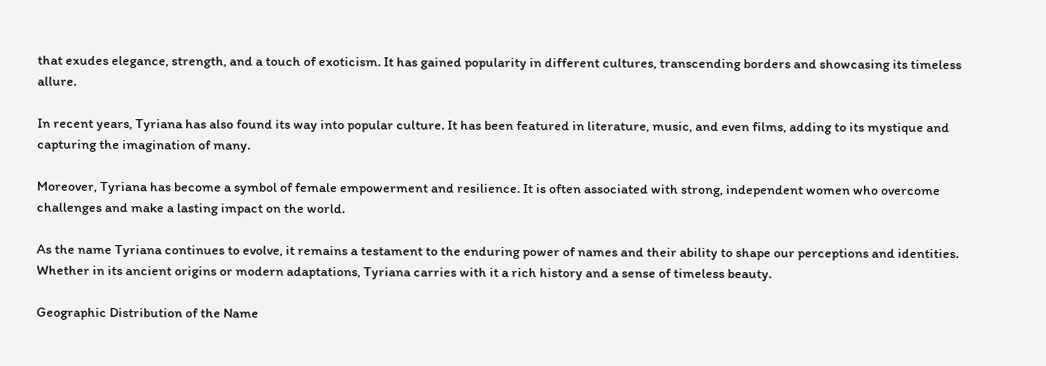that exudes elegance, strength, and a touch of exoticism. It has gained popularity in different cultures, transcending borders and showcasing its timeless allure.

In recent years, Tyriana has also found its way into popular culture. It has been featured in literature, music, and even films, adding to its mystique and capturing the imagination of many.

Moreover, Tyriana has become a symbol of female empowerment and resilience. It is often associated with strong, independent women who overcome challenges and make a lasting impact on the world.

As the name Tyriana continues to evolve, it remains a testament to the enduring power of names and their ability to shape our perceptions and identities. Whether in its ancient origins or modern adaptations, Tyriana carries with it a rich history and a sense of timeless beauty.

Geographic Distribution of the Name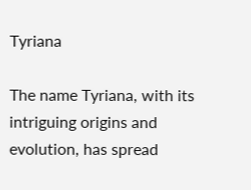Tyriana

The name Tyriana, with its intriguing origins and evolution, has spread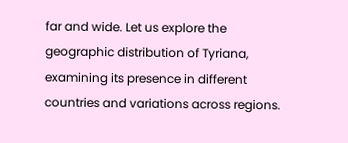far and wide. Let us explore the geographic distribution of Tyriana, examining its presence in different countries and variations across regions.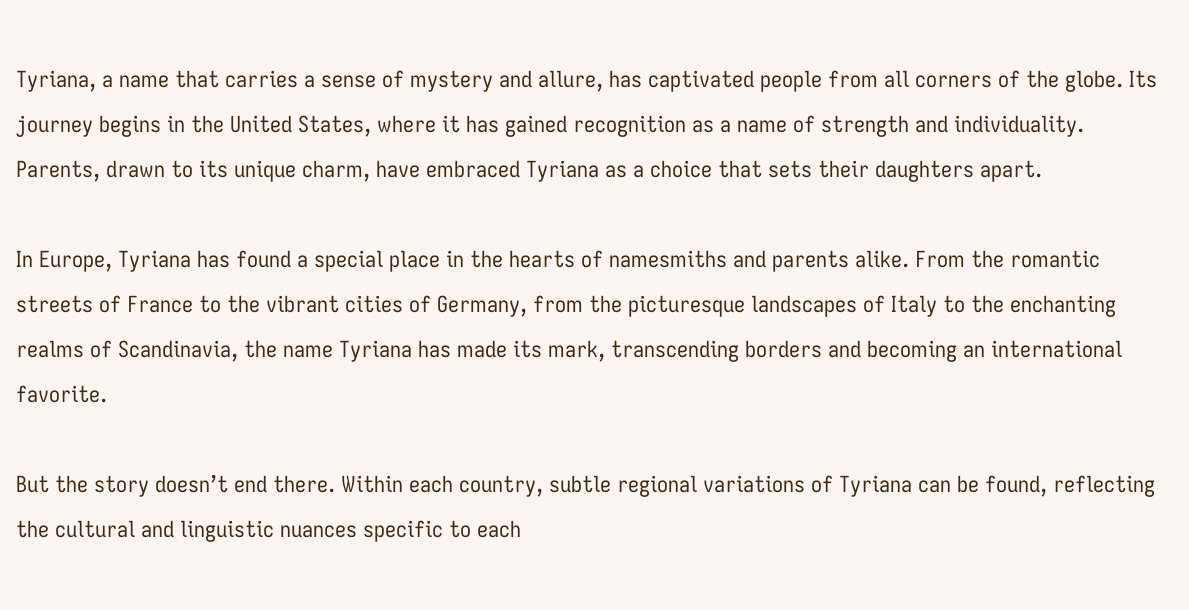Tyriana, a name that carries a sense of mystery and allure, has captivated people from all corners of the globe. Its journey begins in the United States, where it has gained recognition as a name of strength and individuality. Parents, drawn to its unique charm, have embraced Tyriana as a choice that sets their daughters apart.

In Europe, Tyriana has found a special place in the hearts of namesmiths and parents alike. From the romantic streets of France to the vibrant cities of Germany, from the picturesque landscapes of Italy to the enchanting realms of Scandinavia, the name Tyriana has made its mark, transcending borders and becoming an international favorite.

But the story doesn’t end there. Within each country, subtle regional variations of Tyriana can be found, reflecting the cultural and linguistic nuances specific to each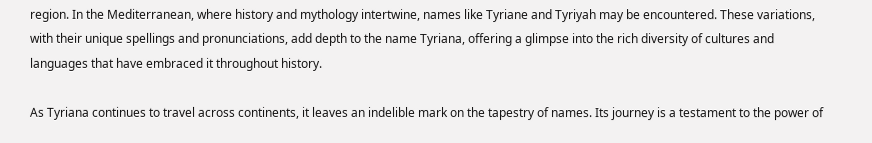region. In the Mediterranean, where history and mythology intertwine, names like Tyriane and Tyriyah may be encountered. These variations, with their unique spellings and pronunciations, add depth to the name Tyriana, offering a glimpse into the rich diversity of cultures and languages that have embraced it throughout history.

As Tyriana continues to travel across continents, it leaves an indelible mark on the tapestry of names. Its journey is a testament to the power of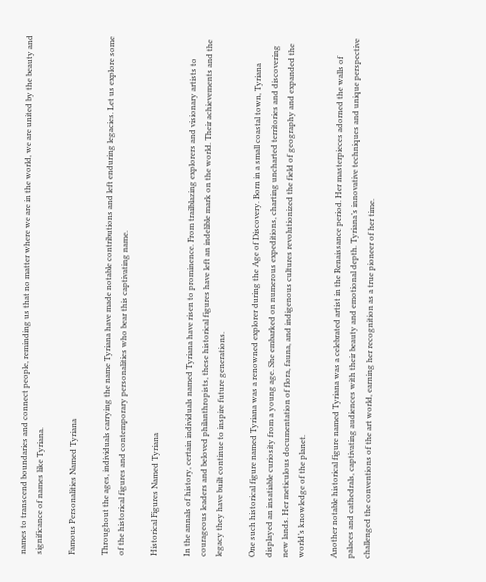names to transcend boundaries and connect people, reminding us that no matter where we are in the world, we are united by the beauty and significance of names like Tyriana.

Famous Personalities Named Tyriana

Throughout the ages, individuals carrying the name Tyriana have made notable contributions and left enduring legacies. Let us explore some of the historical figures and contemporary personalities who bear this captivating name.

Historical Figures Named Tyriana

In the annals of history, certain individuals named Tyriana have risen to prominence. From trailblazing explorers and visionary artists to courageous leaders and beloved philanthropists, these historical figures have left an indelible mark on the world. Their achievements and the legacy they have built continue to inspire future generations.

One such historical figure named Tyriana was a renowned explorer during the Age of Discovery. Born in a small coastal town, Tyriana displayed an insatiable curiosity from a young age. She embarked on numerous expeditions, charting uncharted territories and discovering new lands. Her meticulous documentation of flora, fauna, and indigenous cultures revolutionized the field of geography and expanded the world’s knowledge of the planet.

Another notable historical figure named Tyriana was a celebrated artist in the Renaissance period. Her masterpieces adorned the walls of palaces and cathedrals, captivating audiences with their beauty and emotional depth. Tyriana’s innovative techniques and unique perspective challenged the conventions of the art world, earning her recognition as a true pioneer of her time.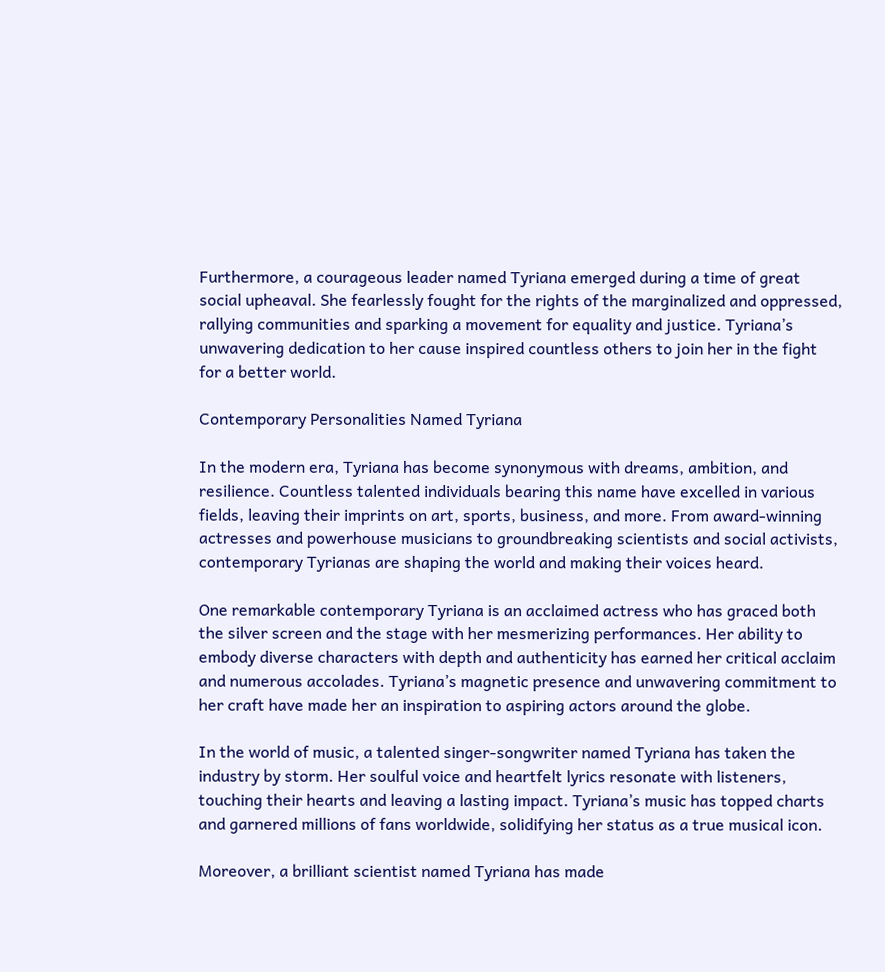Furthermore, a courageous leader named Tyriana emerged during a time of great social upheaval. She fearlessly fought for the rights of the marginalized and oppressed, rallying communities and sparking a movement for equality and justice. Tyriana’s unwavering dedication to her cause inspired countless others to join her in the fight for a better world.

Contemporary Personalities Named Tyriana

In the modern era, Tyriana has become synonymous with dreams, ambition, and resilience. Countless talented individuals bearing this name have excelled in various fields, leaving their imprints on art, sports, business, and more. From award-winning actresses and powerhouse musicians to groundbreaking scientists and social activists, contemporary Tyrianas are shaping the world and making their voices heard.

One remarkable contemporary Tyriana is an acclaimed actress who has graced both the silver screen and the stage with her mesmerizing performances. Her ability to embody diverse characters with depth and authenticity has earned her critical acclaim and numerous accolades. Tyriana’s magnetic presence and unwavering commitment to her craft have made her an inspiration to aspiring actors around the globe.

In the world of music, a talented singer-songwriter named Tyriana has taken the industry by storm. Her soulful voice and heartfelt lyrics resonate with listeners, touching their hearts and leaving a lasting impact. Tyriana’s music has topped charts and garnered millions of fans worldwide, solidifying her status as a true musical icon.

Moreover, a brilliant scientist named Tyriana has made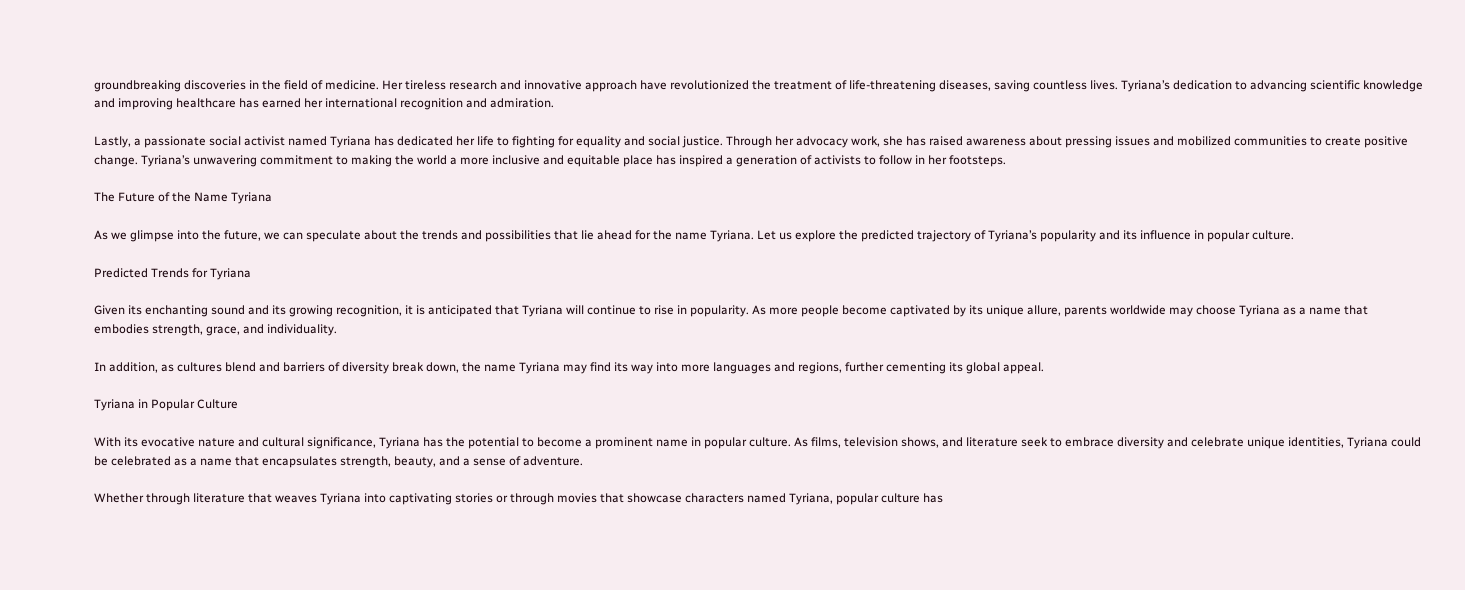groundbreaking discoveries in the field of medicine. Her tireless research and innovative approach have revolutionized the treatment of life-threatening diseases, saving countless lives. Tyriana’s dedication to advancing scientific knowledge and improving healthcare has earned her international recognition and admiration.

Lastly, a passionate social activist named Tyriana has dedicated her life to fighting for equality and social justice. Through her advocacy work, she has raised awareness about pressing issues and mobilized communities to create positive change. Tyriana’s unwavering commitment to making the world a more inclusive and equitable place has inspired a generation of activists to follow in her footsteps.

The Future of the Name Tyriana

As we glimpse into the future, we can speculate about the trends and possibilities that lie ahead for the name Tyriana. Let us explore the predicted trajectory of Tyriana’s popularity and its influence in popular culture.

Predicted Trends for Tyriana

Given its enchanting sound and its growing recognition, it is anticipated that Tyriana will continue to rise in popularity. As more people become captivated by its unique allure, parents worldwide may choose Tyriana as a name that embodies strength, grace, and individuality.

In addition, as cultures blend and barriers of diversity break down, the name Tyriana may find its way into more languages and regions, further cementing its global appeal.

Tyriana in Popular Culture

With its evocative nature and cultural significance, Tyriana has the potential to become a prominent name in popular culture. As films, television shows, and literature seek to embrace diversity and celebrate unique identities, Tyriana could be celebrated as a name that encapsulates strength, beauty, and a sense of adventure.

Whether through literature that weaves Tyriana into captivating stories or through movies that showcase characters named Tyriana, popular culture has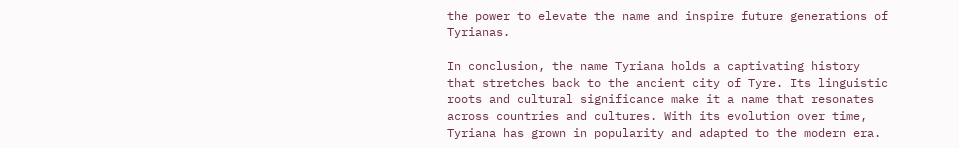the power to elevate the name and inspire future generations of Tyrianas.

In conclusion, the name Tyriana holds a captivating history that stretches back to the ancient city of Tyre. Its linguistic roots and cultural significance make it a name that resonates across countries and cultures. With its evolution over time, Tyriana has grown in popularity and adapted to the modern era.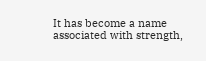It has become a name associated with strength,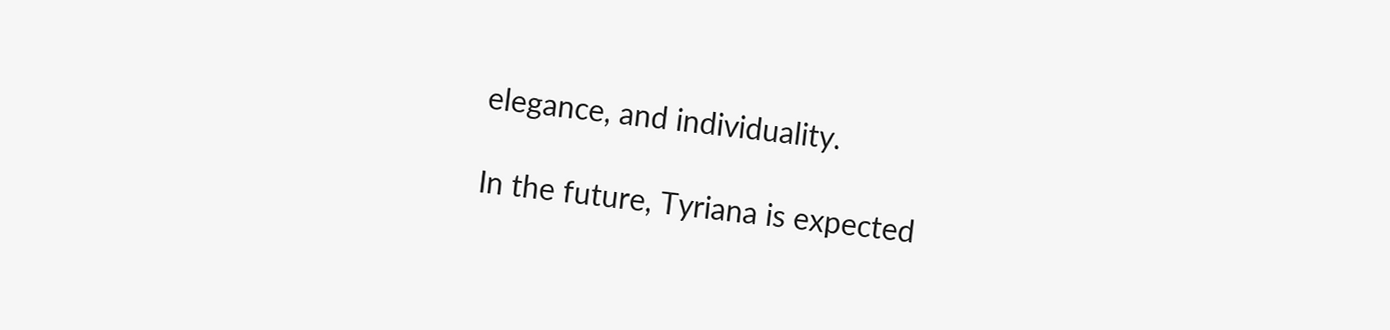elegance, and individuality.

In the future, Tyriana is expected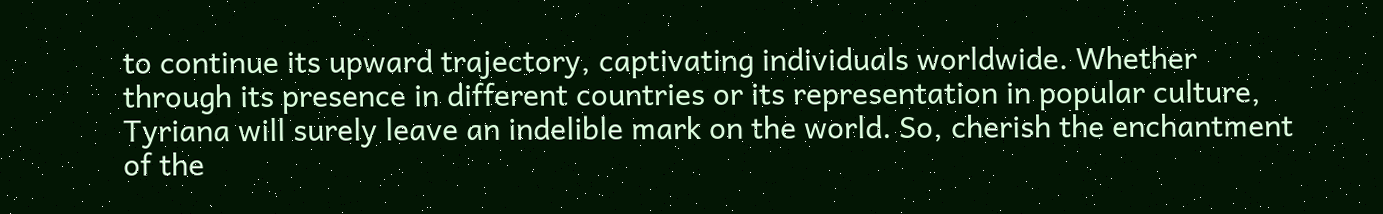to continue its upward trajectory, captivating individuals worldwide. Whether through its presence in different countries or its representation in popular culture, Tyriana will surely leave an indelible mark on the world. So, cherish the enchantment of the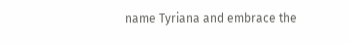name Tyriana and embrace the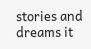stories and dreams it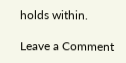holds within.

Leave a Comment